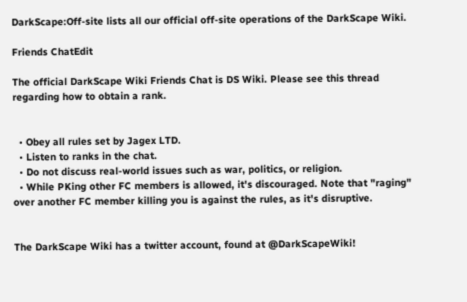DarkScape:Off-site lists all our official off-site operations of the DarkScape Wiki.

Friends ChatEdit

The official DarkScape Wiki Friends Chat is DS Wiki. Please see this thread regarding how to obtain a rank.


  • Obey all rules set by Jagex LTD.
  • Listen to ranks in the chat.
  • Do not discuss real-world issues such as war, politics, or religion.
  • While PKing other FC members is allowed, it's discouraged. Note that "raging" over another FC member killing you is against the rules, as it's disruptive.


The DarkScape Wiki has a twitter account, found at @DarkScapeWiki!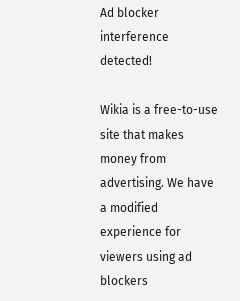Ad blocker interference detected!

Wikia is a free-to-use site that makes money from advertising. We have a modified experience for viewers using ad blockers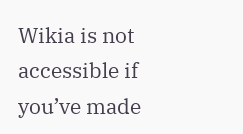Wikia is not accessible if you’ve made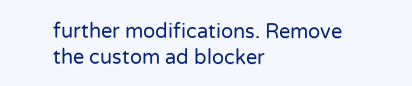further modifications. Remove the custom ad blocker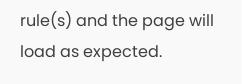rule(s) and the page will load as expected.